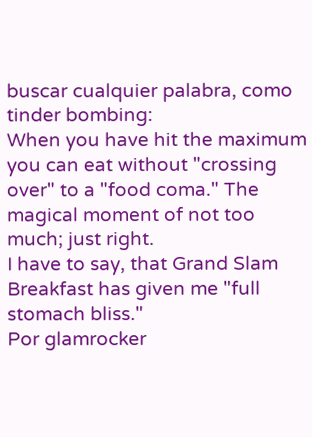buscar cualquier palabra, como tinder bombing:
When you have hit the maximum you can eat without "crossing over" to a "food coma." The magical moment of not too much; just right.
I have to say, that Grand Slam Breakfast has given me "full stomach bliss."
Por glamrocker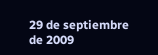29 de septiembre de 2009